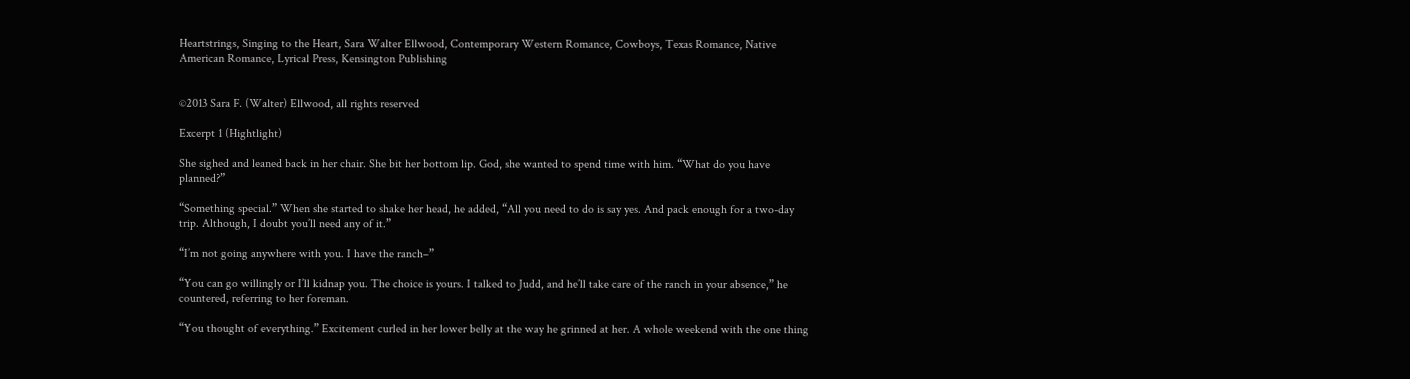Heartstrings, Singing to the Heart, Sara Walter Ellwood, Contemporary Western Romance, Cowboys, Texas Romance, Native American Romance, Lyrical Press, Kensington Publishing


©2013 Sara F. (Walter) Ellwood, all rights reserved

Excerpt 1 (Hightlight)

She sighed and leaned back in her chair. She bit her bottom lip. God, she wanted to spend time with him. “What do you have planned?”

“Something special.” When she started to shake her head, he added, “All you need to do is say yes. And pack enough for a two-day trip. Although, I doubt you’ll need any of it.”

“I’m not going anywhere with you. I have the ranch–”

“You can go willingly or I’ll kidnap you. The choice is yours. I talked to Judd, and he’ll take care of the ranch in your absence,” he countered, referring to her foreman.

“You thought of everything.” Excitement curled in her lower belly at the way he grinned at her. A whole weekend with the one thing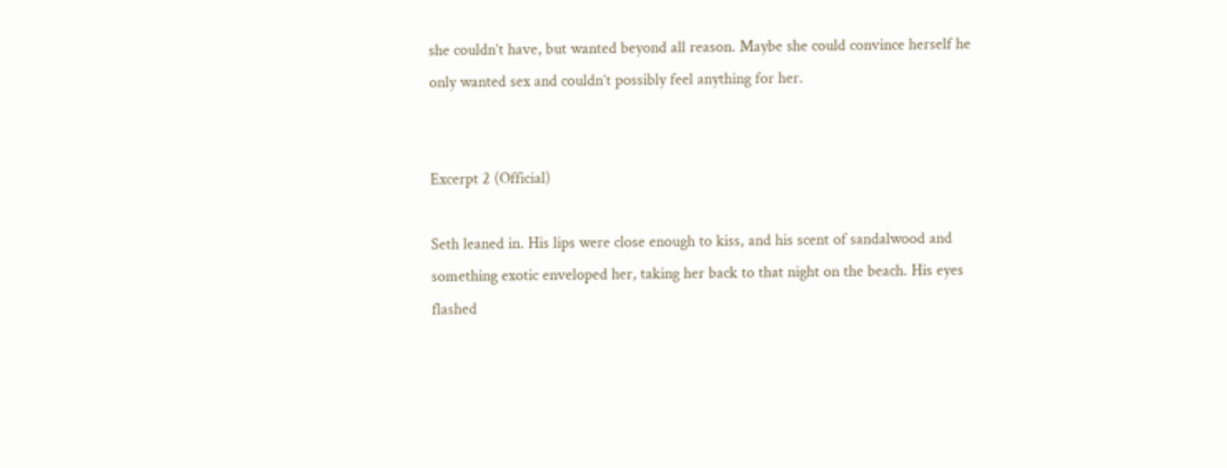she couldn’t have, but wanted beyond all reason. Maybe she could convince herself he only wanted sex and couldn’t possibly feel anything for her.


Excerpt 2 (Official)

Seth leaned in. His lips were close enough to kiss, and his scent of sandalwood and something exotic enveloped her, taking her back to that night on the beach. His eyes flashed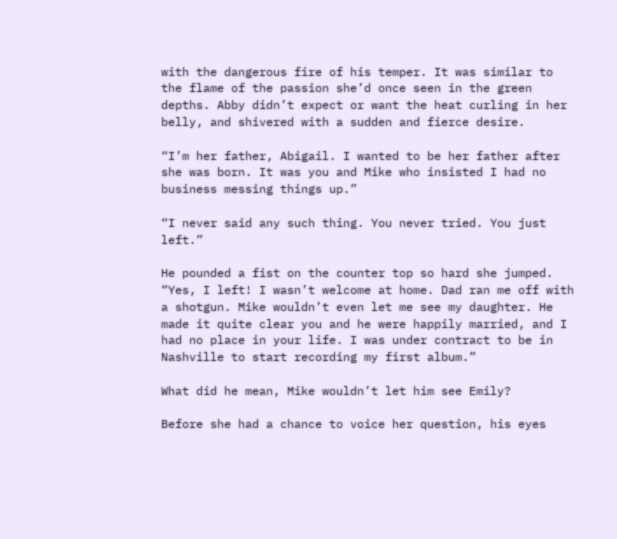with the dangerous fire of his temper. It was similar to the flame of the passion she’d once seen in the green depths. Abby didn’t expect or want the heat curling in her belly, and shivered with a sudden and fierce desire.

“I’m her father, Abigail. I wanted to be her father after she was born. It was you and Mike who insisted I had no business messing things up.”

“I never said any such thing. You never tried. You just left.”

He pounded a fist on the counter top so hard she jumped. “Yes, I left! I wasn’t welcome at home. Dad ran me off with a shotgun. Mike wouldn’t even let me see my daughter. He made it quite clear you and he were happily married, and I had no place in your life. I was under contract to be in Nashville to start recording my first album.”

What did he mean, Mike wouldn’t let him see Emily?

Before she had a chance to voice her question, his eyes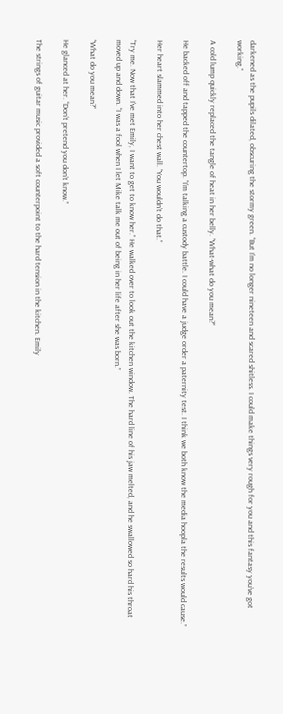darkened as the pupils dilated, obscuring the stormy green. “But I’m no longer nineteen and scared shitless. I could make things very rough for you and this fantasy you’ve got working.”

A cold lump quickly replaced the tangle of heat in her belly. “What-what do you mean?”

He backed off and tapped the countertop. “I’m talking a custody battle. I could have a judge order a paternity test. I think we both know the media hoopla the results would cause.”

Her heart slammed into her chest wall. “You wouldn’t do that.”

“Try me. Now that I’ve met Emily, I want to get to know her.” He walked over to look out the kitchen window. The hard line of his jaw melted, and he swallowed so hard his throat moved up and down. “I was a fool when I let Mike talk me out of being in her life after she was born.”

“What do you mean?”

He glanced at her. “Don’t pretend you don’t know.”

The strings of guitar music provided a soft counterpoint to the hard tension in the kitchen. Emily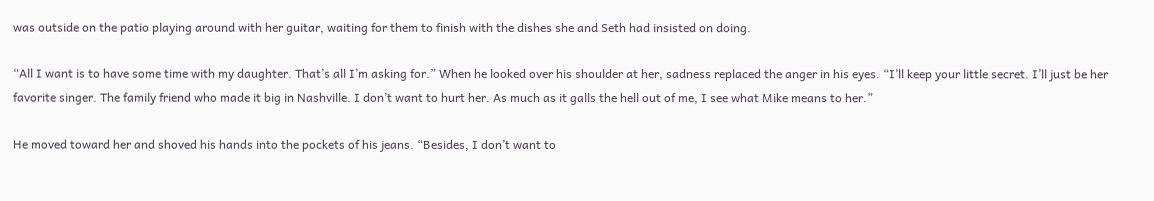was outside on the patio playing around with her guitar, waiting for them to finish with the dishes she and Seth had insisted on doing.

“All I want is to have some time with my daughter. That’s all I’m asking for.” When he looked over his shoulder at her, sadness replaced the anger in his eyes. “I’ll keep your little secret. I’ll just be her favorite singer. The family friend who made it big in Nashville. I don’t want to hurt her. As much as it galls the hell out of me, I see what Mike means to her.”

He moved toward her and shoved his hands into the pockets of his jeans. “Besides, I don’t want to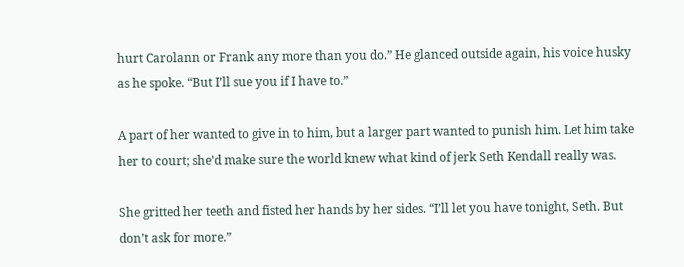hurt Carolann or Frank any more than you do.” He glanced outside again, his voice husky as he spoke. “But I’ll sue you if I have to.”

A part of her wanted to give in to him, but a larger part wanted to punish him. Let him take her to court; she’d make sure the world knew what kind of jerk Seth Kendall really was.

She gritted her teeth and fisted her hands by her sides. “I’ll let you have tonight, Seth. But don’t ask for more.”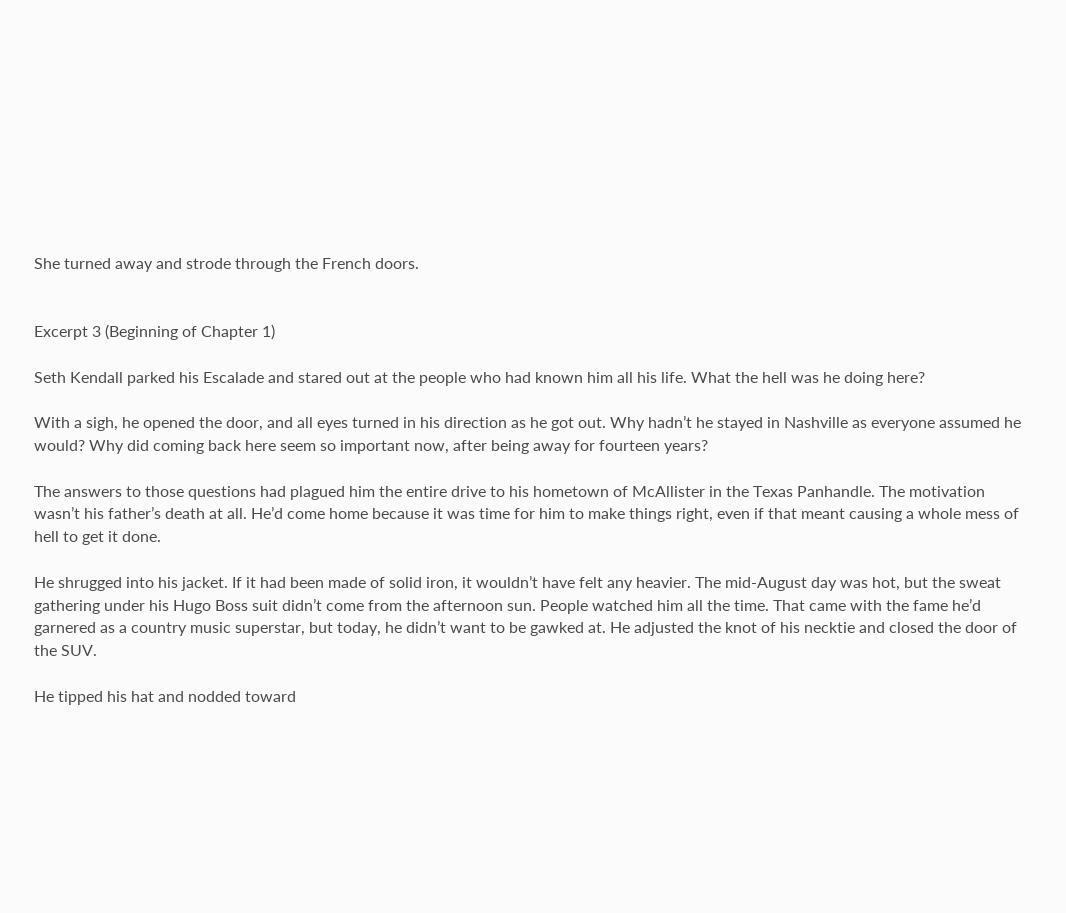She turned away and strode through the French doors.


Excerpt 3 (Beginning of Chapter 1)

Seth Kendall parked his Escalade and stared out at the people who had known him all his life. What the hell was he doing here?

With a sigh, he opened the door, and all eyes turned in his direction as he got out. Why hadn’t he stayed in Nashville as everyone assumed he would? Why did coming back here seem so important now, after being away for fourteen years?

The answers to those questions had plagued him the entire drive to his hometown of McAllister in the Texas Panhandle. The motivation wasn’t his father’s death at all. He’d come home because it was time for him to make things right, even if that meant causing a whole mess of hell to get it done.

He shrugged into his jacket. If it had been made of solid iron, it wouldn’t have felt any heavier. The mid-August day was hot, but the sweat gathering under his Hugo Boss suit didn’t come from the afternoon sun. People watched him all the time. That came with the fame he’d garnered as a country music superstar, but today, he didn’t want to be gawked at. He adjusted the knot of his necktie and closed the door of the SUV.

He tipped his hat and nodded toward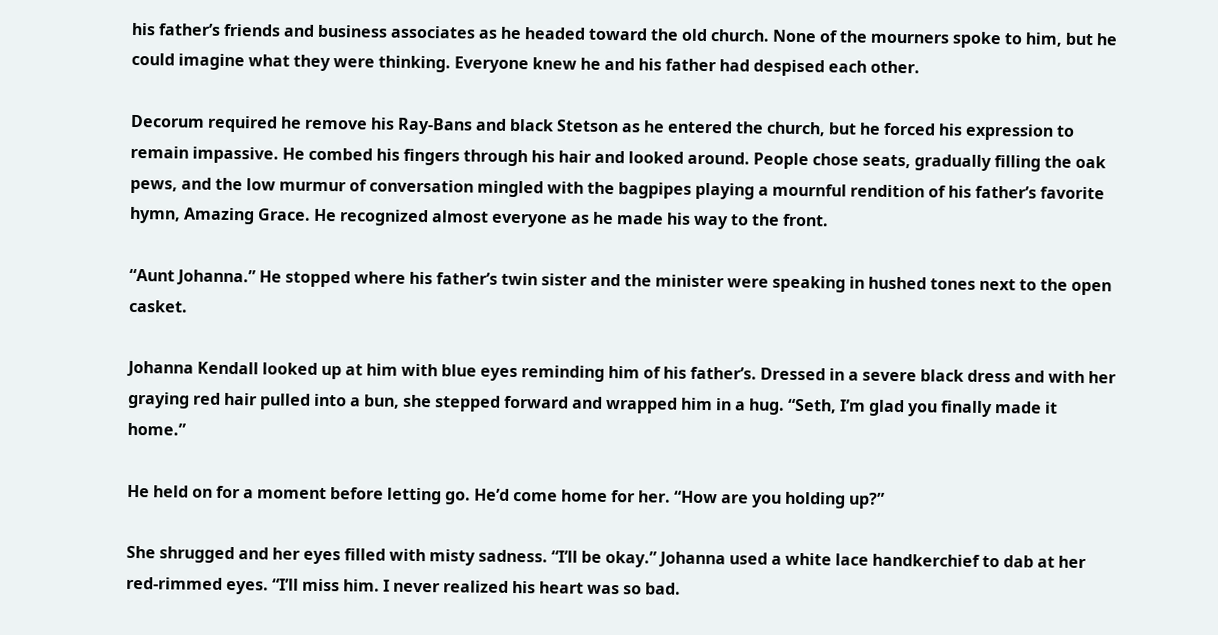his father’s friends and business associates as he headed toward the old church. None of the mourners spoke to him, but he could imagine what they were thinking. Everyone knew he and his father had despised each other.

Decorum required he remove his Ray-Bans and black Stetson as he entered the church, but he forced his expression to remain impassive. He combed his fingers through his hair and looked around. People chose seats, gradually filling the oak pews, and the low murmur of conversation mingled with the bagpipes playing a mournful rendition of his father’s favorite hymn, Amazing Grace. He recognized almost everyone as he made his way to the front.

“Aunt Johanna.” He stopped where his father’s twin sister and the minister were speaking in hushed tones next to the open casket.

Johanna Kendall looked up at him with blue eyes reminding him of his father’s. Dressed in a severe black dress and with her graying red hair pulled into a bun, she stepped forward and wrapped him in a hug. “Seth, I’m glad you finally made it home.”

He held on for a moment before letting go. He’d come home for her. “How are you holding up?”

She shrugged and her eyes filled with misty sadness. “I’ll be okay.” Johanna used a white lace handkerchief to dab at her red-rimmed eyes. “I’ll miss him. I never realized his heart was so bad.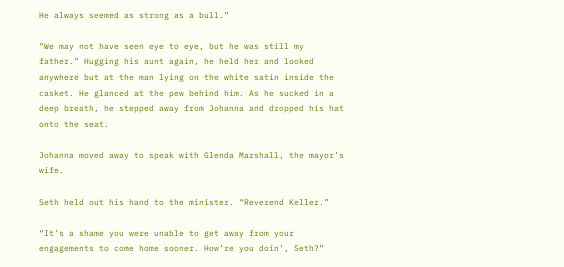He always seemed as strong as a bull.”

“We may not have seen eye to eye, but he was still my father.” Hugging his aunt again, he held her and looked anywhere but at the man lying on the white satin inside the casket. He glanced at the pew behind him. As he sucked in a deep breath, he stepped away from Johanna and dropped his hat onto the seat.

Johanna moved away to speak with Glenda Marshall, the mayor’s wife.

Seth held out his hand to the minister. “Reverend Keller.”

“It’s a shame you were unable to get away from your engagements to come home sooner. How’re you doin’, Seth?”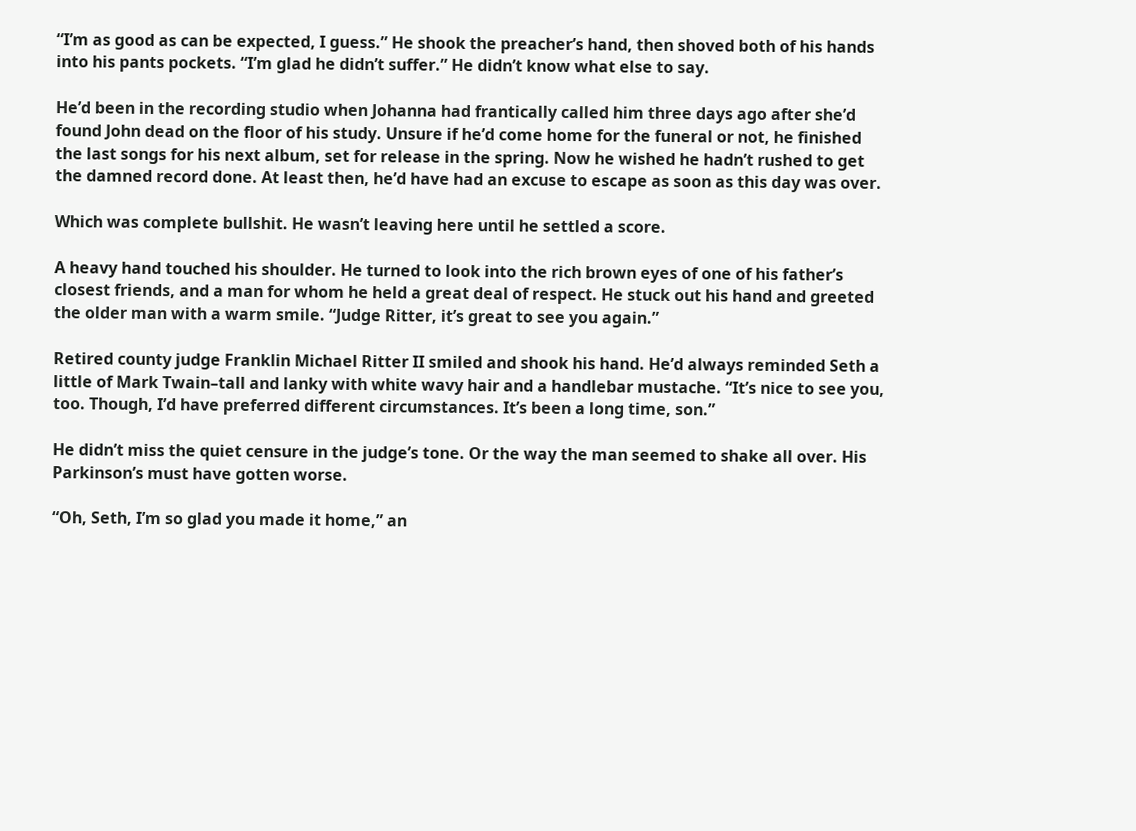“I’m as good as can be expected, I guess.” He shook the preacher’s hand, then shoved both of his hands into his pants pockets. “I’m glad he didn’t suffer.” He didn’t know what else to say.

He’d been in the recording studio when Johanna had frantically called him three days ago after she’d found John dead on the floor of his study. Unsure if he’d come home for the funeral or not, he finished the last songs for his next album, set for release in the spring. Now he wished he hadn’t rushed to get the damned record done. At least then, he’d have had an excuse to escape as soon as this day was over.

Which was complete bullshit. He wasn’t leaving here until he settled a score.

A heavy hand touched his shoulder. He turned to look into the rich brown eyes of one of his father’s closest friends, and a man for whom he held a great deal of respect. He stuck out his hand and greeted the older man with a warm smile. “Judge Ritter, it’s great to see you again.”

Retired county judge Franklin Michael Ritter II smiled and shook his hand. He’d always reminded Seth a little of Mark Twain–tall and lanky with white wavy hair and a handlebar mustache. “It’s nice to see you, too. Though, I’d have preferred different circumstances. It’s been a long time, son.”

He didn’t miss the quiet censure in the judge’s tone. Or the way the man seemed to shake all over. His Parkinson’s must have gotten worse.

“Oh, Seth, I’m so glad you made it home,” an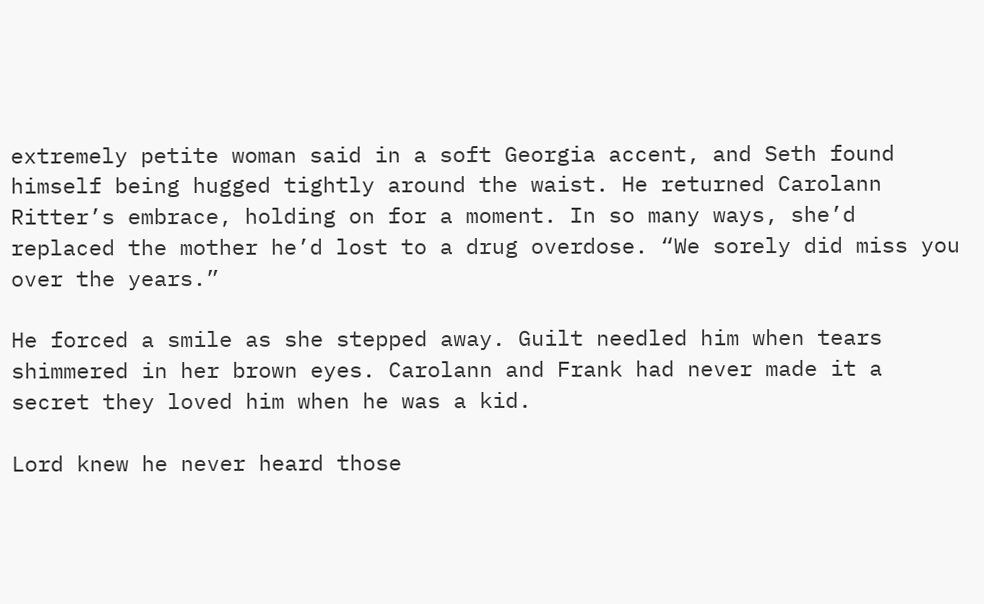extremely petite woman said in a soft Georgia accent, and Seth found himself being hugged tightly around the waist. He returned Carolann Ritter’s embrace, holding on for a moment. In so many ways, she’d replaced the mother he’d lost to a drug overdose. “We sorely did miss you over the years.”

He forced a smile as she stepped away. Guilt needled him when tears shimmered in her brown eyes. Carolann and Frank had never made it a secret they loved him when he was a kid.

Lord knew he never heard those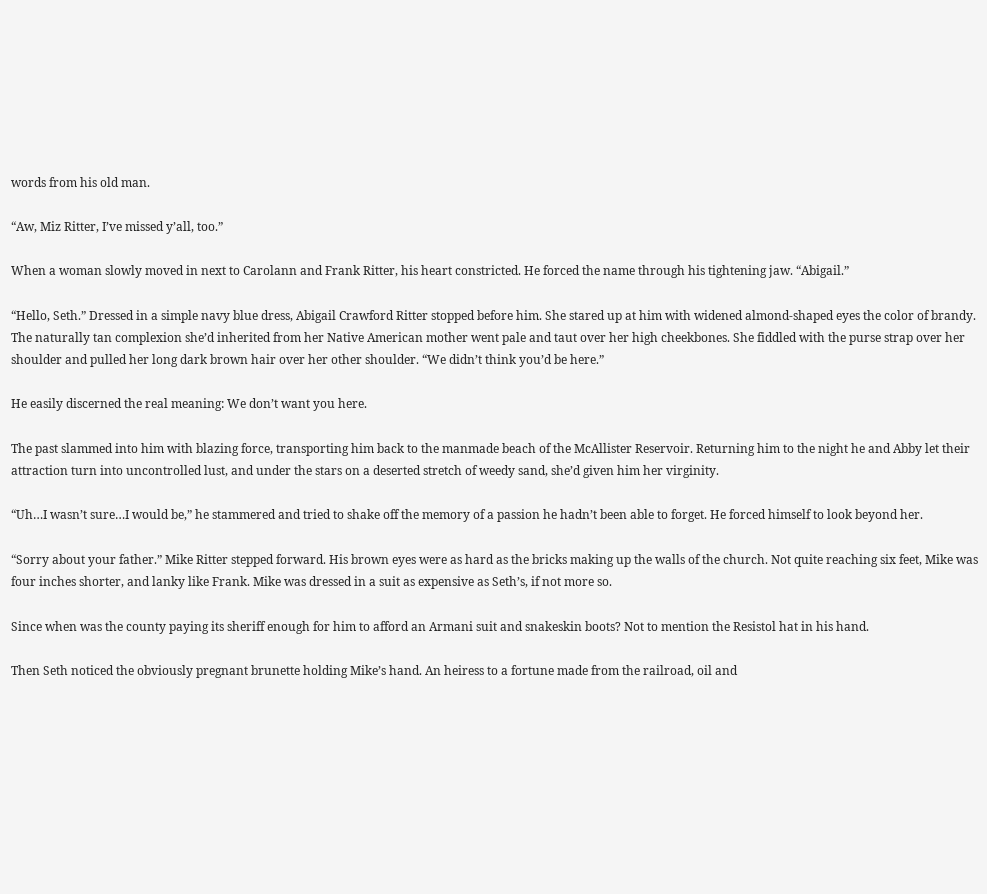words from his old man.

“Aw, Miz Ritter, I’ve missed y’all, too.”

When a woman slowly moved in next to Carolann and Frank Ritter, his heart constricted. He forced the name through his tightening jaw. “Abigail.”

“Hello, Seth.” Dressed in a simple navy blue dress, Abigail Crawford Ritter stopped before him. She stared up at him with widened almond-shaped eyes the color of brandy. The naturally tan complexion she’d inherited from her Native American mother went pale and taut over her high cheekbones. She fiddled with the purse strap over her shoulder and pulled her long dark brown hair over her other shoulder. “We didn’t think you’d be here.”

He easily discerned the real meaning: We don’t want you here.

The past slammed into him with blazing force, transporting him back to the manmade beach of the McAllister Reservoir. Returning him to the night he and Abby let their attraction turn into uncontrolled lust, and under the stars on a deserted stretch of weedy sand, she’d given him her virginity.

“Uh…I wasn’t sure…I would be,” he stammered and tried to shake off the memory of a passion he hadn’t been able to forget. He forced himself to look beyond her.

“Sorry about your father.” Mike Ritter stepped forward. His brown eyes were as hard as the bricks making up the walls of the church. Not quite reaching six feet, Mike was four inches shorter, and lanky like Frank. Mike was dressed in a suit as expensive as Seth’s, if not more so.

Since when was the county paying its sheriff enough for him to afford an Armani suit and snakeskin boots? Not to mention the Resistol hat in his hand.

Then Seth noticed the obviously pregnant brunette holding Mike’s hand. An heiress to a fortune made from the railroad, oil and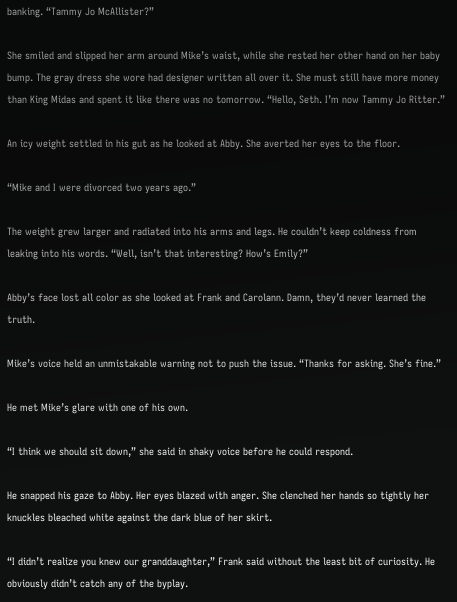banking. “Tammy Jo McAllister?”

She smiled and slipped her arm around Mike’s waist, while she rested her other hand on her baby bump. The gray dress she wore had designer written all over it. She must still have more money than King Midas and spent it like there was no tomorrow. “Hello, Seth. I’m now Tammy Jo Ritter.”

An icy weight settled in his gut as he looked at Abby. She averted her eyes to the floor.

“Mike and I were divorced two years ago.”

The weight grew larger and radiated into his arms and legs. He couldn’t keep coldness from leaking into his words. “Well, isn’t that interesting? How’s Emily?”

Abby’s face lost all color as she looked at Frank and Carolann. Damn, they’d never learned the truth.

Mike’s voice held an unmistakable warning not to push the issue. “Thanks for asking. She’s fine.”

He met Mike’s glare with one of his own.

“I think we should sit down,” she said in shaky voice before he could respond.

He snapped his gaze to Abby. Her eyes blazed with anger. She clenched her hands so tightly her knuckles bleached white against the dark blue of her skirt.

“I didn’t realize you knew our granddaughter,” Frank said without the least bit of curiosity. He obviously didn’t catch any of the byplay.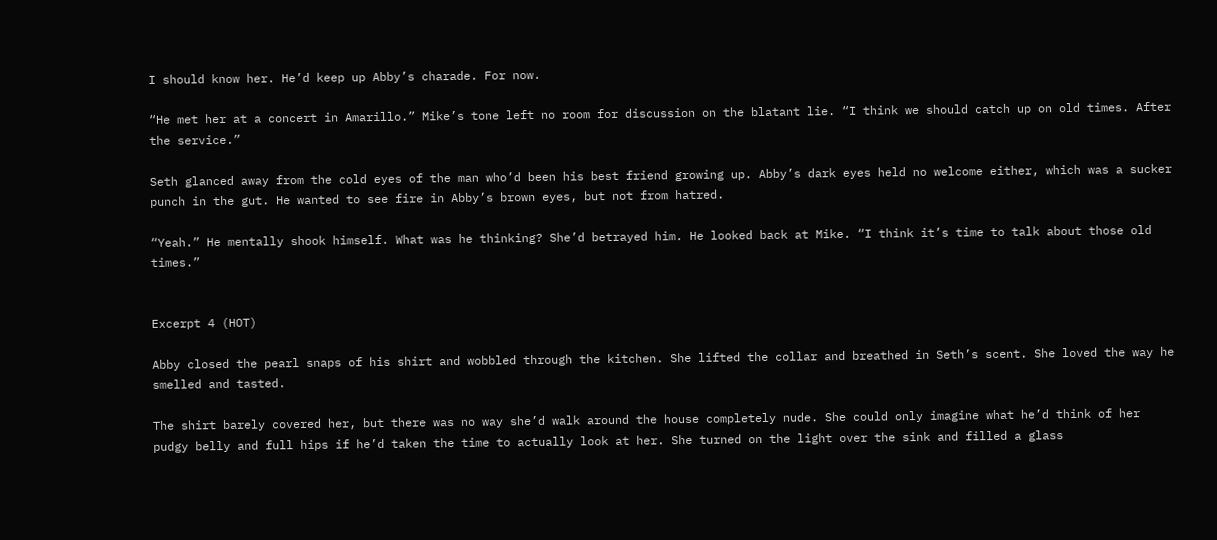I should know her. He’d keep up Abby’s charade. For now.

“He met her at a concert in Amarillo.” Mike’s tone left no room for discussion on the blatant lie. “I think we should catch up on old times. After the service.”

Seth glanced away from the cold eyes of the man who’d been his best friend growing up. Abby’s dark eyes held no welcome either, which was a sucker punch in the gut. He wanted to see fire in Abby’s brown eyes, but not from hatred.

“Yeah.” He mentally shook himself. What was he thinking? She’d betrayed him. He looked back at Mike. “I think it’s time to talk about those old times.”


Excerpt 4 (HOT)

Abby closed the pearl snaps of his shirt and wobbled through the kitchen. She lifted the collar and breathed in Seth’s scent. She loved the way he smelled and tasted.

The shirt barely covered her, but there was no way she’d walk around the house completely nude. She could only imagine what he’d think of her pudgy belly and full hips if he’d taken the time to actually look at her. She turned on the light over the sink and filled a glass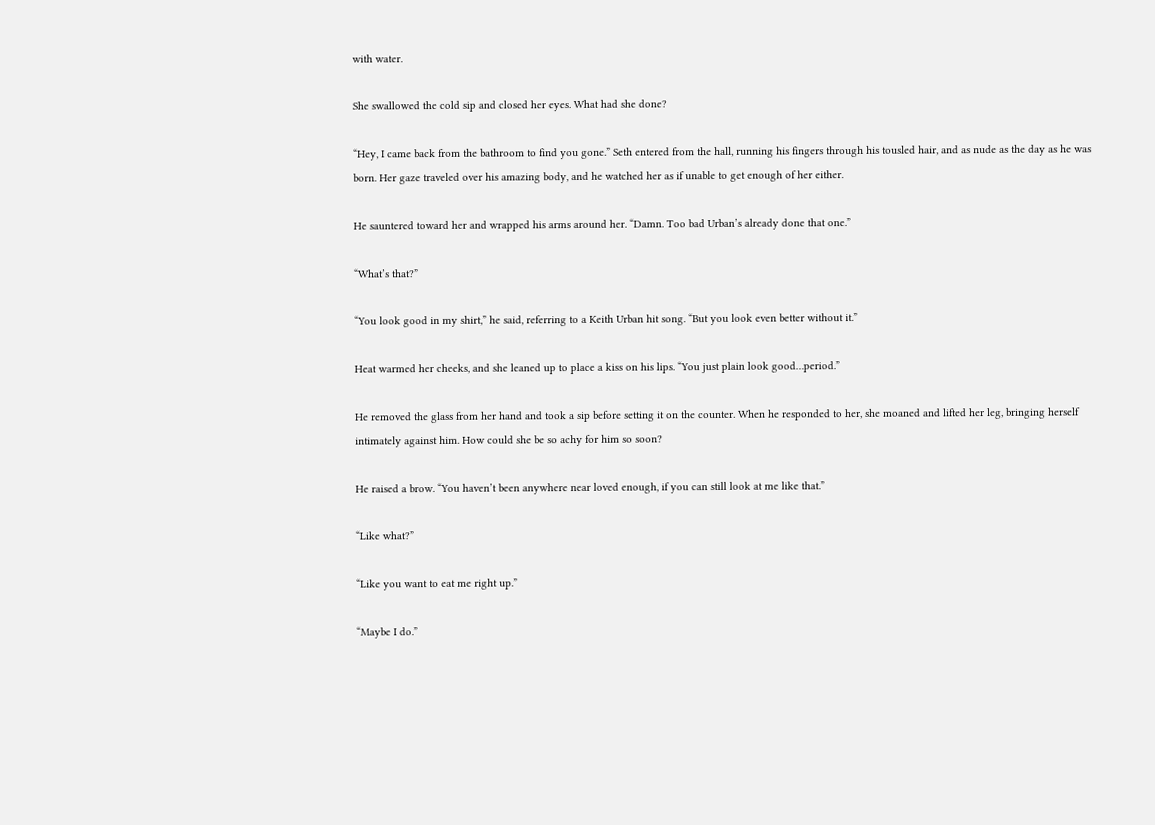with water.

She swallowed the cold sip and closed her eyes. What had she done?

“Hey, I came back from the bathroom to find you gone.” Seth entered from the hall, running his fingers through his tousled hair, and as nude as the day as he was born. Her gaze traveled over his amazing body, and he watched her as if unable to get enough of her either.

He sauntered toward her and wrapped his arms around her. “Damn. Too bad Urban’s already done that one.”

“What’s that?”

“You look good in my shirt,” he said, referring to a Keith Urban hit song. “But you look even better without it.”

Heat warmed her cheeks, and she leaned up to place a kiss on his lips. “You just plain look good…period.”

He removed the glass from her hand and took a sip before setting it on the counter. When he responded to her, she moaned and lifted her leg, bringing herself intimately against him. How could she be so achy for him so soon?

He raised a brow. “You haven’t been anywhere near loved enough, if you can still look at me like that.”

“Like what?”

“Like you want to eat me right up.”

“Maybe I do.”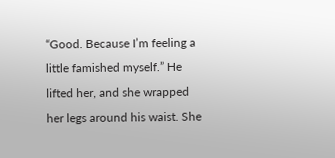“Good. Because I’m feeling a little famished myself.” He lifted her, and she wrapped her legs around his waist. She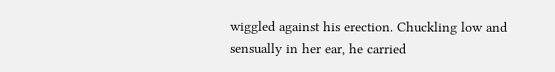wiggled against his erection. Chuckling low and sensually in her ear, he carried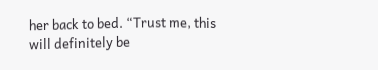her back to bed. “Trust me, this will definitely be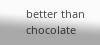better than chocolate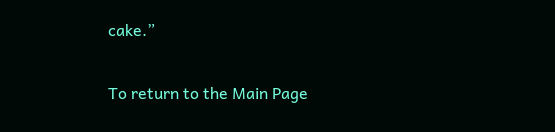cake.”


To return to the Main Page